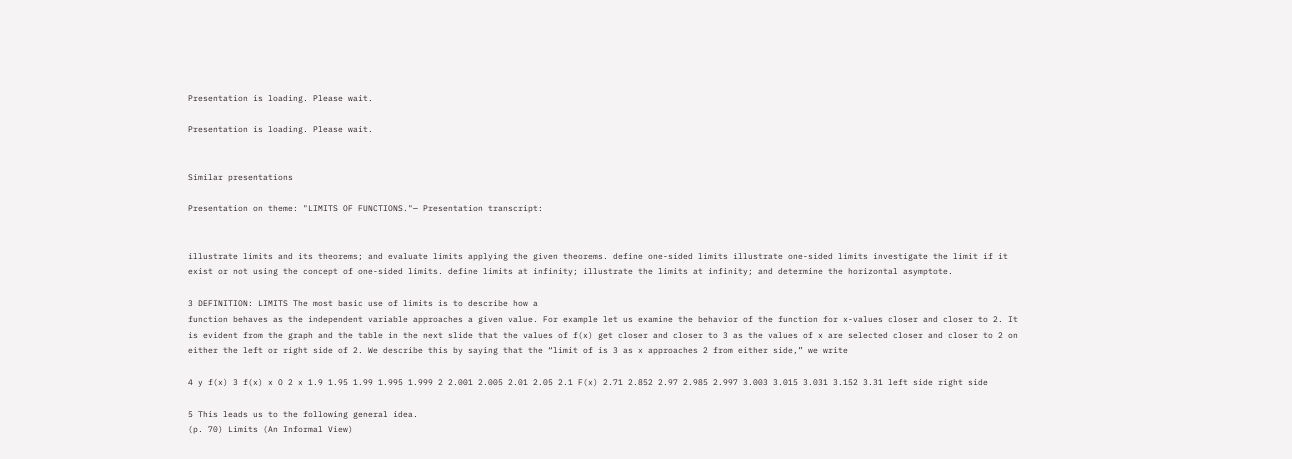Presentation is loading. Please wait.

Presentation is loading. Please wait.


Similar presentations

Presentation on theme: "LIMITS OF FUNCTIONS."— Presentation transcript:


illustrate limits and its theorems; and evaluate limits applying the given theorems. define one-sided limits illustrate one-sided limits investigate the limit if it exist or not using the concept of one-sided limits. define limits at infinity; illustrate the limits at infinity; and determine the horizontal asymptote.

3 DEFINITION: LIMITS The most basic use of limits is to describe how a
function behaves as the independent variable approaches a given value. For example let us examine the behavior of the function for x-values closer and closer to 2. It is evident from the graph and the table in the next slide that the values of f(x) get closer and closer to 3 as the values of x are selected closer and closer to 2 on either the left or right side of 2. We describe this by saying that the “limit of is 3 as x approaches 2 from either side,” we write

4 y f(x) 3 f(x) x O 2 x 1.9 1.95 1.99 1.995 1.999 2 2.001 2.005 2.01 2.05 2.1 F(x) 2.71 2.852 2.97 2.985 2.997 3.003 3.015 3.031 3.152 3.31 left side right side

5 This leads us to the following general idea.
(p. 70) Limits (An Informal View)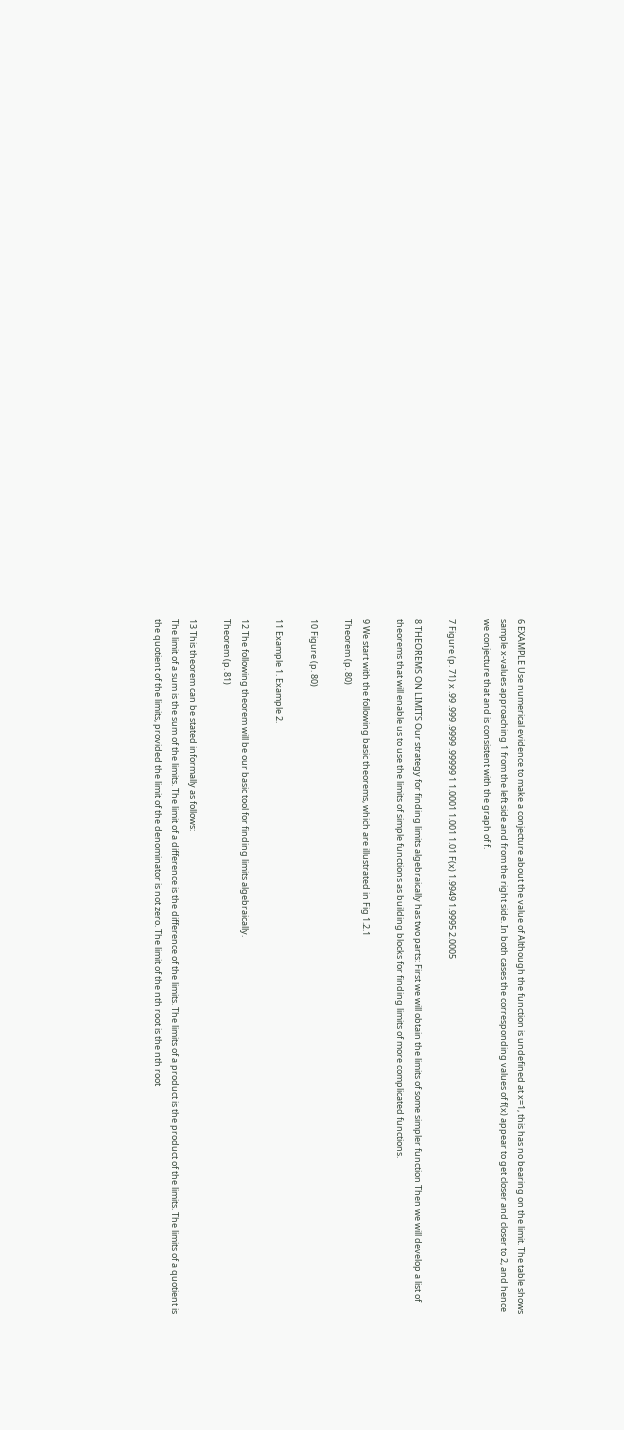6 EXAMPLE Use numerical evidence to make a conjecture about the value of Although the function is undefined at x=1, this has no bearing on the limit. The table shows sample x-values approaching 1 from the left side and from the right side. In both cases the corresponding values of f(x) appear to get closer and closer to 2, and hence we conjecture that and is consistent with the graph of f.

7 Figure (p. 71) x .99 .999 .9999 .99999 1 1.0001 1.001 1.01 F(x) 1.9949 1.9995 2.0005

8 THEOREMS ON LIMITS Our strategy for finding limits algebraically has two parts: First we will obtain the limits of some simpler function Then we will develop a list of theorems that will enable us to use the limits of simple functions as building blocks for finding limits of more complicated functions.

9 We start with the following basic theorems, which are illustrated in Fig 1.2.1
Theorem (p. 80)

10 Figure (p. 80)

11 Example 1. Example 2.

12 The following theorem will be our basic tool for finding limits algebraically.
Theorem (p. 81)

13 This theorem can be stated informally as follows:
The limit of a sum is the sum of the limits. The limit of a difference is the difference of the limits. The limits of a product is the product of the limits. The limits of a quotient is the quotient of the limits, provided the limit of the denominator is not zero. The limit of the nth root is the nth root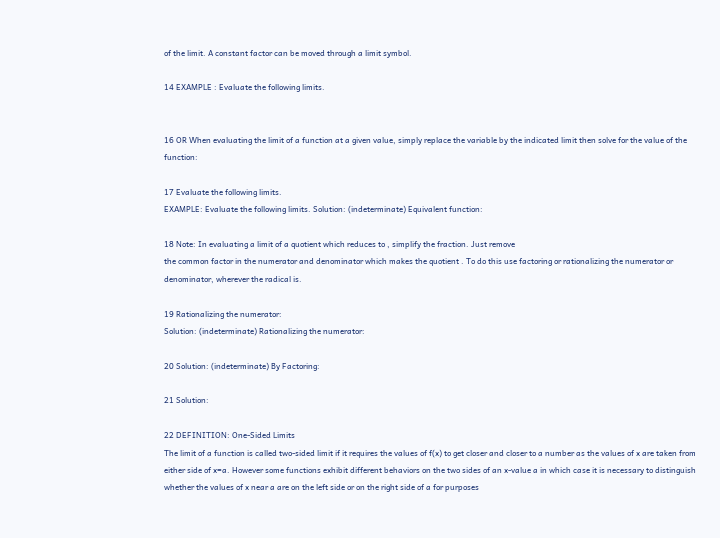of the limit. A constant factor can be moved through a limit symbol.

14 EXAMPLE : Evaluate the following limits.


16 OR When evaluating the limit of a function at a given value, simply replace the variable by the indicated limit then solve for the value of the function:

17 Evaluate the following limits.
EXAMPLE: Evaluate the following limits. Solution: (indeterminate) Equivalent function:

18 Note: In evaluating a limit of a quotient which reduces to , simplify the fraction. Just remove
the common factor in the numerator and denominator which makes the quotient . To do this use factoring or rationalizing the numerator or denominator, wherever the radical is.

19 Rationalizing the numerator:
Solution: (indeterminate) Rationalizing the numerator:

20 Solution: (indeterminate) By Factoring:

21 Solution:

22 DEFINITION: One-Sided Limits
The limit of a function is called two-sided limit if it requires the values of f(x) to get closer and closer to a number as the values of x are taken from either side of x=a. However some functions exhibit different behaviors on the two sides of an x-value a in which case it is necessary to distinguish whether the values of x near a are on the left side or on the right side of a for purposes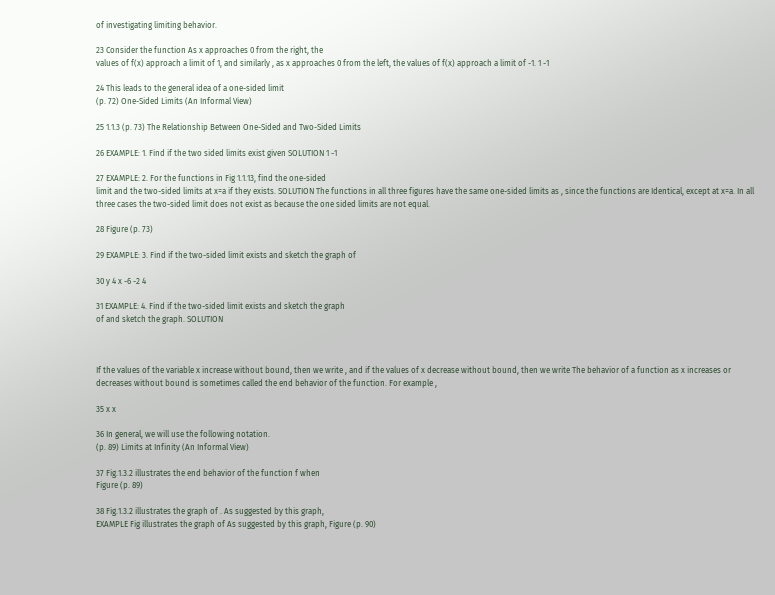of investigating limiting behavior.

23 Consider the function As x approaches 0 from the right, the
values of f(x) approach a limit of 1, and similarly , as x approaches 0 from the left, the values of f(x) approach a limit of -1. 1 -1

24 This leads to the general idea of a one-sided limit
(p. 72) One-Sided Limits (An Informal View)

25 1.1.3 (p. 73) The Relationship Between One-Sided and Two-Sided Limits

26 EXAMPLE: 1. Find if the two sided limits exist given SOLUTION 1 -1

27 EXAMPLE: 2. For the functions in Fig 1.1.13, find the one-sided
limit and the two-sided limits at x=a if they exists. SOLUTION The functions in all three figures have the same one-sided limits as , since the functions are Identical, except at x=a. In all three cases the two-sided limit does not exist as because the one sided limits are not equal.

28 Figure (p. 73)

29 EXAMPLE: 3. Find if the two-sided limit exists and sketch the graph of

30 y 4 x -6 -2 4

31 EXAMPLE: 4. Find if the two-sided limit exists and sketch the graph
of and sketch the graph. SOLUTION



If the values of the variable x increase without bound, then we write , and if the values of x decrease without bound, then we write The behavior of a function as x increases or decreases without bound is sometimes called the end behavior of the function. For example ,

35 x x

36 In general, we will use the following notation.
(p. 89) Limits at Infinity (An Informal View)

37 Fig.1.3.2 illustrates the end behavior of the function f when
Figure (p. 89)

38 Fig.1.3.2 illustrates the graph of . As suggested by this graph,
EXAMPLE Fig illustrates the graph of As suggested by this graph, Figure (p. 90)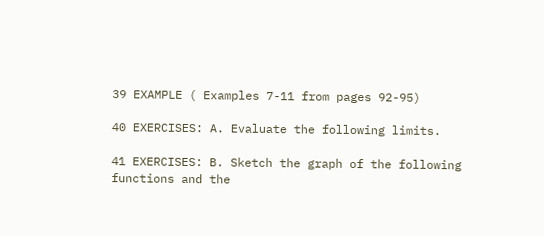39 EXAMPLE ( Examples 7-11 from pages 92-95)

40 EXERCISES: A. Evaluate the following limits.

41 EXERCISES: B. Sketch the graph of the following functions and the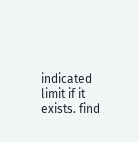indicated limit if it exists. find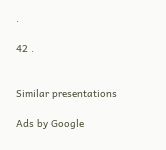.

42 .


Similar presentations

Ads by Google